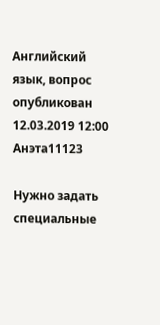Английский язык, вопрос опубликован 12.03.2019 12:00 Анэта11123

Нужно задать специальные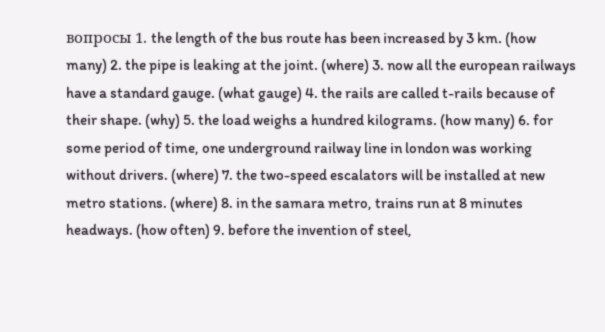вопросы 1. the length of the bus route has been increased by 3 km. (how many) 2. the pipe is leaking at the joint. (where) 3. now all the european railways have a standard gauge. (what gauge) 4. the rails are called t-rails because of their shape. (why) 5. the load weighs a hundred kilograms. (how many) 6. for some period of time, one underground railway line in london was working without drivers. (where) 7. the two-speed escalators will be installed at new metro stations. (where) 8. in the samara metro, trains run at 8 minutes headways. (how often) 9. before the invention of steel,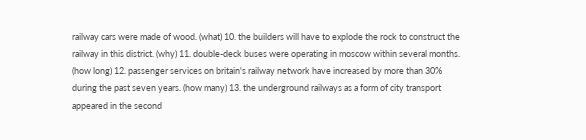railway cars were made of wood. (what) 10. the builders will have to explode the rock to construct the railway in this district. (why) 11. double-deck buses were operating in moscow within several months. (how long) 12. passenger services on britain's railway network have increased by more than 30% during the past seven years. (how many) 13. the underground railways as a form of city transport appeared in the second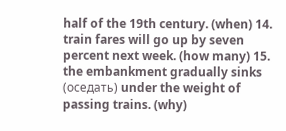half of the 19th century. (when) 14. train fares will go up by seven percent next week. (how many) 15. the embankment gradually sinks (оседать) under the weight of passing trains. (why)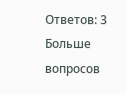Ответов: 3
Больше вопросов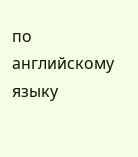по английскому языку